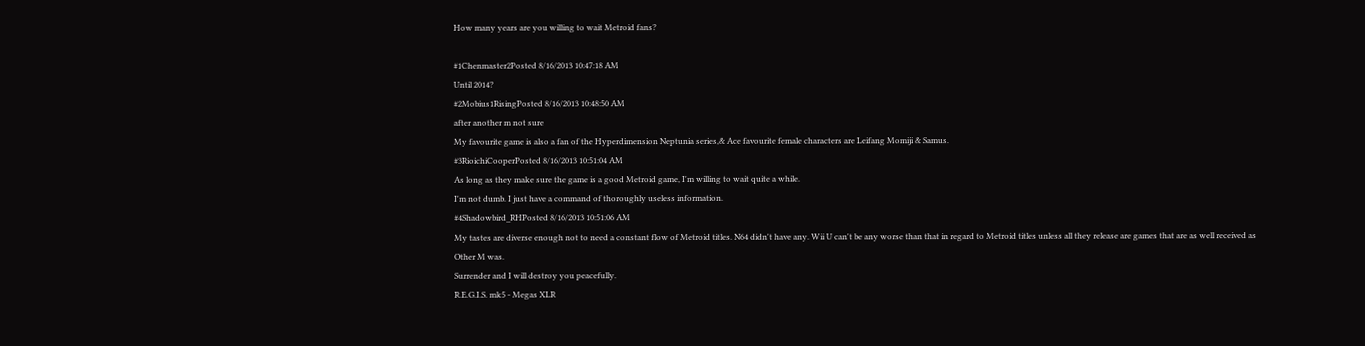How many years are you willing to wait Metroid fans?

#1Chenmaster2Posted 8/16/2013 10:47:18 AM
Until 2014?
#2Mobius1RisingPosted 8/16/2013 10:48:50 AM
after another m not sure
My favourite game is also a fan of the Hyperdimension Neptunia series,& Ace favourite female characters are Leifang Momiji & Samus.
#3RioichiCooperPosted 8/16/2013 10:51:04 AM
As long as they make sure the game is a good Metroid game, I'm willing to wait quite a while.
I'm not dumb. I just have a command of thoroughly useless information.
#4Shadowbird_RHPosted 8/16/2013 10:51:06 AM
My tastes are diverse enough not to need a constant flow of Metroid titles. N64 didn't have any. Wii U can't be any worse than that in regard to Metroid titles unless all they release are games that are as well received as Other M was.
Surrender and I will destroy you peacefully.
R.E.G.I.S. mk5 - Megas XLR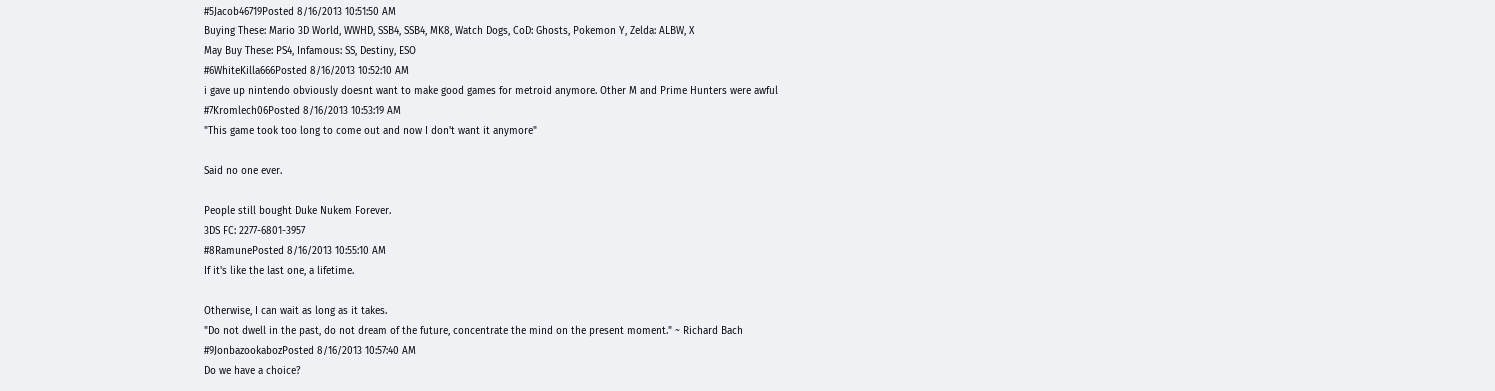#5Jacob46719Posted 8/16/2013 10:51:50 AM
Buying These: Mario 3D World, WWHD, SSB4, SSB4, MK8, Watch Dogs, CoD: Ghosts, Pokemon Y, Zelda: ALBW, X
May Buy These: PS4, Infamous: SS, Destiny, ESO
#6WhiteKilla666Posted 8/16/2013 10:52:10 AM
i gave up nintendo obviously doesnt want to make good games for metroid anymore. Other M and Prime Hunters were awful
#7Kromlech06Posted 8/16/2013 10:53:19 AM
"This game took too long to come out and now I don't want it anymore"

Said no one ever.

People still bought Duke Nukem Forever.
3DS FC: 2277-6801-3957
#8RamunePosted 8/16/2013 10:55:10 AM
If it's like the last one, a lifetime.

Otherwise, I can wait as long as it takes.
"Do not dwell in the past, do not dream of the future, concentrate the mind on the present moment." ~ Richard Bach
#9JonbazookabozPosted 8/16/2013 10:57:40 AM
Do we have a choice?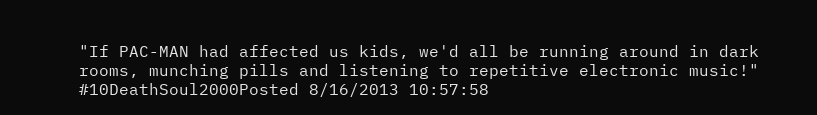"If PAC-MAN had affected us kids, we'd all be running around in dark rooms, munching pills and listening to repetitive electronic music!"
#10DeathSoul2000Posted 8/16/2013 10:57:58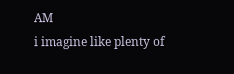AM
i imagine like plenty of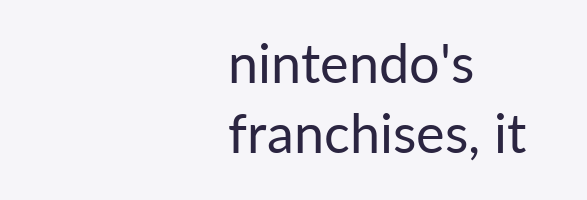nintendo's franchises, it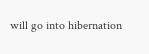will go into hibernation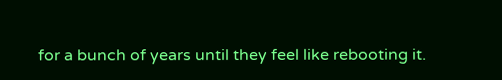for a bunch of years until they feel like rebooting it.